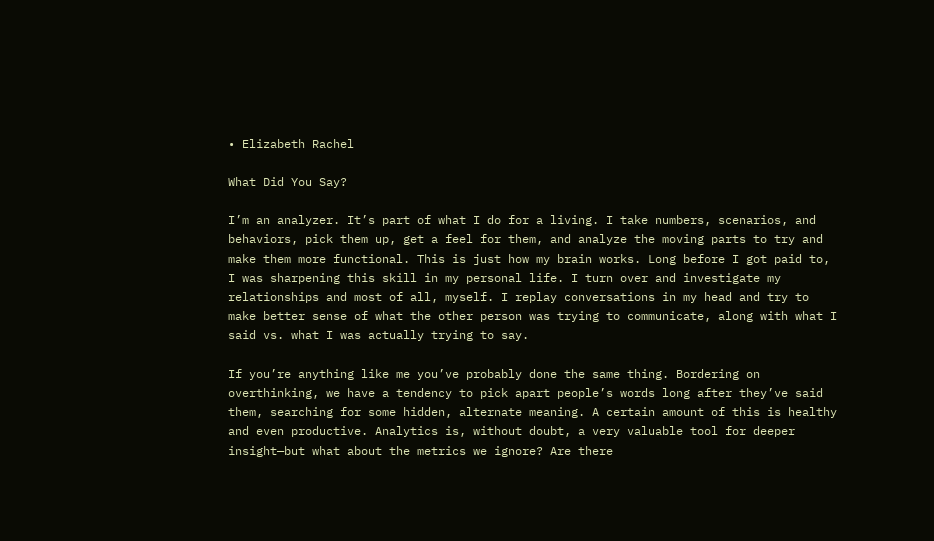• Elizabeth Rachel

What Did You Say?

I’m an analyzer. It’s part of what I do for a living. I take numbers, scenarios, and behaviors, pick them up, get a feel for them, and analyze the moving parts to try and make them more functional. This is just how my brain works. Long before I got paid to, I was sharpening this skill in my personal life. I turn over and investigate my relationships and most of all, myself. I replay conversations in my head and try to make better sense of what the other person was trying to communicate, along with what I said vs. what I was actually trying to say.

If you’re anything like me you’ve probably done the same thing. Bordering on overthinking, we have a tendency to pick apart people’s words long after they’ve said them, searching for some hidden, alternate meaning. A certain amount of this is healthy and even productive. Analytics is, without doubt, a very valuable tool for deeper insight—but what about the metrics we ignore? Are there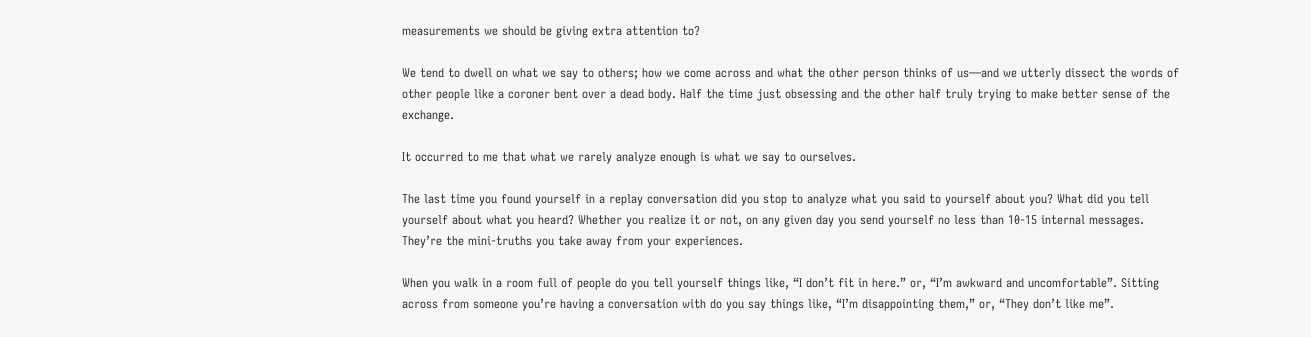measurements we should be giving extra attention to?

We tend to dwell on what we say to others; how we come across and what the other person thinks of us—and we utterly dissect the words of other people like a coroner bent over a dead body. Half the time just obsessing and the other half truly trying to make better sense of the exchange.

It occurred to me that what we rarely analyze enough is what we say to ourselves.

The last time you found yourself in a replay conversation did you stop to analyze what you said to yourself about you? What did you tell yourself about what you heard? Whether you realize it or not, on any given day you send yourself no less than 10-15 internal messages. They’re the mini-truths you take away from your experiences.

When you walk in a room full of people do you tell yourself things like, “I don’t fit in here.” or, “I’m awkward and uncomfortable”. Sitting across from someone you’re having a conversation with do you say things like, “I’m disappointing them,” or, “They don’t like me”.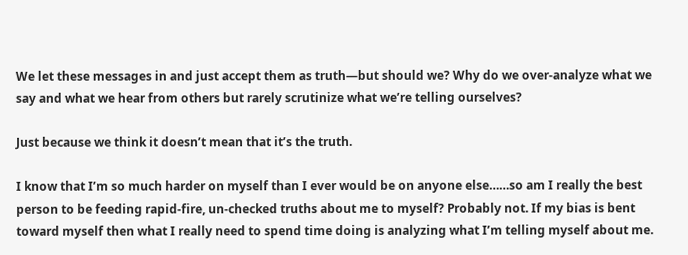We let these messages in and just accept them as truth—but should we? Why do we over-analyze what we say and what we hear from others but rarely scrutinize what we’re telling ourselves?

Just because we think it doesn’t mean that it’s the truth.

I know that I’m so much harder on myself than I ever would be on anyone else……so am I really the best person to be feeding rapid-fire, un-checked truths about me to myself? Probably not. If my bias is bent toward myself then what I really need to spend time doing is analyzing what I’m telling myself about me.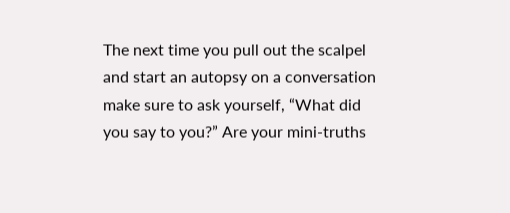The next time you pull out the scalpel and start an autopsy on a conversation make sure to ask yourself, “What did you say to you?” Are your mini-truths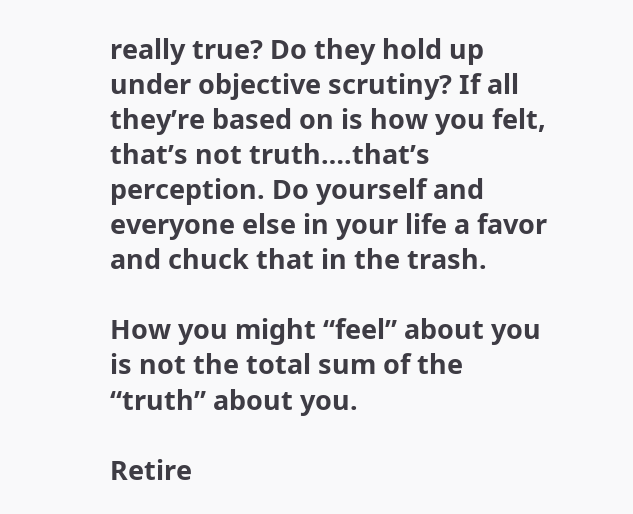really true? Do they hold up under objective scrutiny? If all they’re based on is how you felt, that’s not truth….that’s perception. Do yourself and everyone else in your life a favor and chuck that in the trash.

How you might “feel” about you is not the total sum of the “truth” about you.

Retire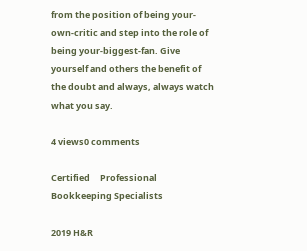from the position of being your-own-critic and step into the role of being your-biggest-fan. Give yourself and others the benefit of the doubt and always, always watch what you say.

4 views0 comments

Certified     Professional     Bookkeeping Specialists

2019 H&R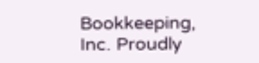Bookkeeping, Inc. Proudly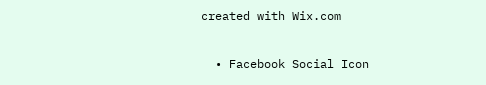created with Wix.com

  • Facebook Social Icon